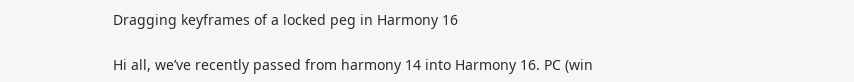Dragging keyframes of a locked peg in Harmony 16

Hi all, we’ve recently passed from harmony 14 into Harmony 16. PC (win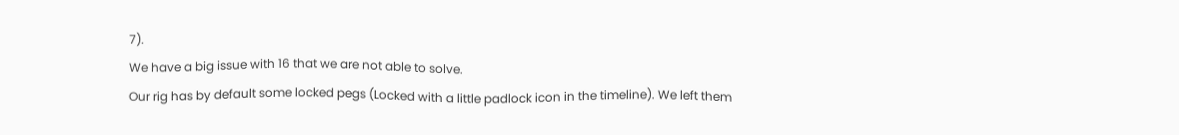7).
We have a big issue with 16 that we are not able to solve.
Our rig has by default some locked pegs (Locked with a little padlock icon in the timeline). We left them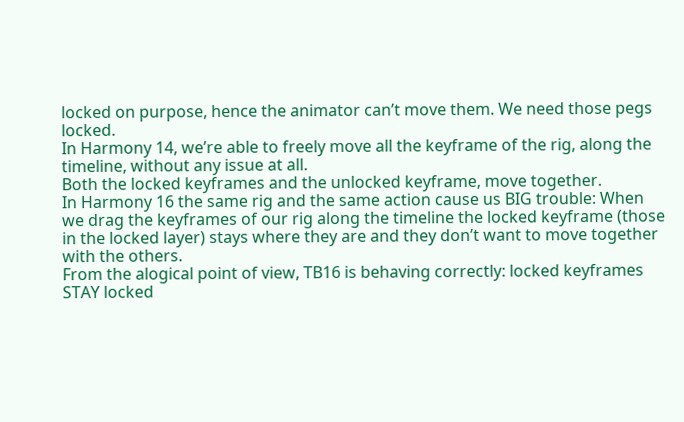locked on purpose, hence the animator can’t move them. We need those pegs locked.
In Harmony 14, we’re able to freely move all the keyframe of the rig, along the timeline, without any issue at all.
Both the locked keyframes and the unlocked keyframe, move together.
In Harmony 16 the same rig and the same action cause us BIG trouble: When we drag the keyframes of our rig along the timeline the locked keyframe (those in the locked layer) stays where they are and they don’t want to move together with the others.
From the alogical point of view, TB16 is behaving correctly: locked keyframes STAY locked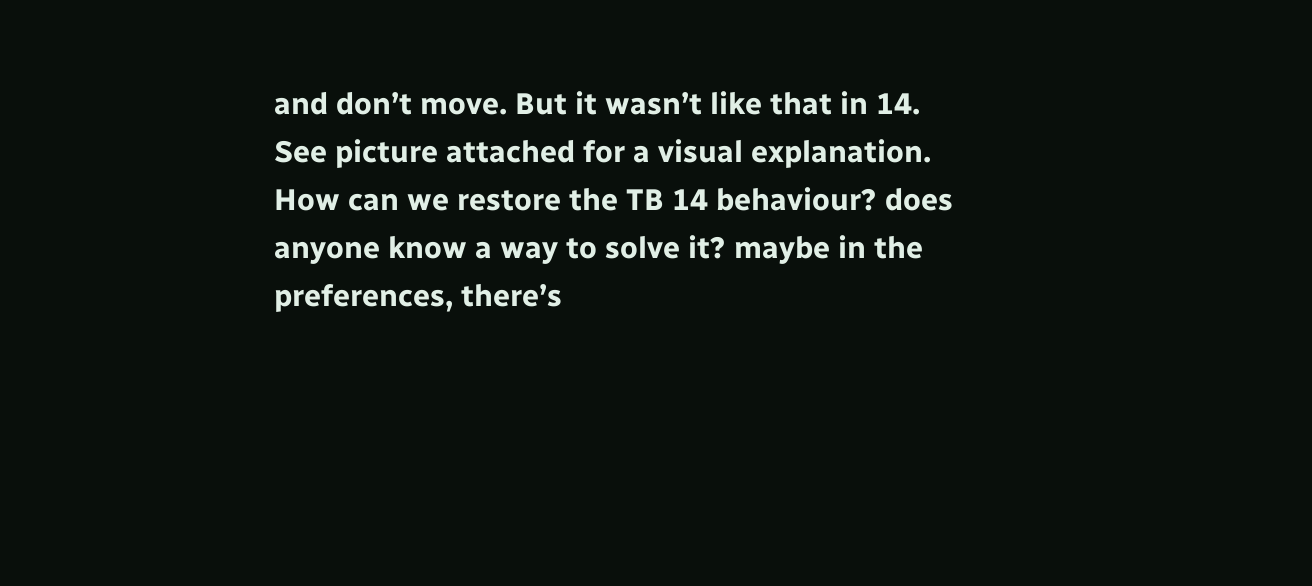and don’t move. But it wasn’t like that in 14.
See picture attached for a visual explanation.
How can we restore the TB 14 behaviour? does anyone know a way to solve it? maybe in the preferences, there’s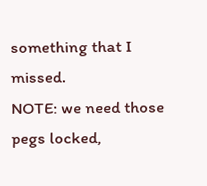something that I missed.
NOTE: we need those pegs locked,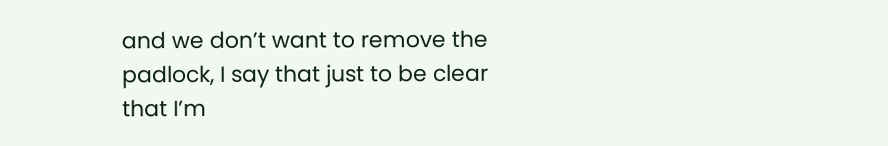and we don’t want to remove the padlock, I say that just to be clear that I’m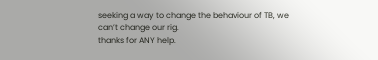seeking a way to change the behaviour of TB, we can’t change our rig.
thanks for ANY help.